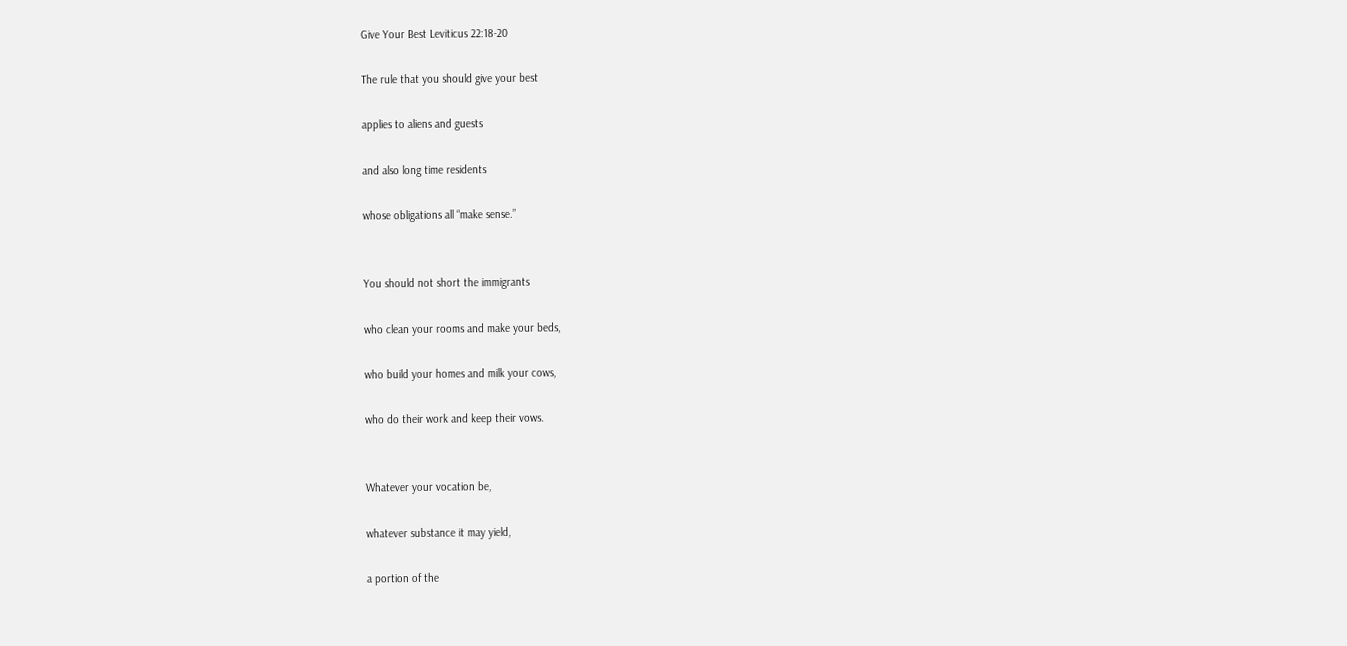Give Your Best Leviticus 22:18-20

The rule that you should give your best

applies to aliens and guests

and also long time residents

whose obligations all “make sense.”


You should not short the immigrants

who clean your rooms and make your beds,

who build your homes and milk your cows,

who do their work and keep their vows.


Whatever your vocation be,

whatever substance it may yield,

a portion of the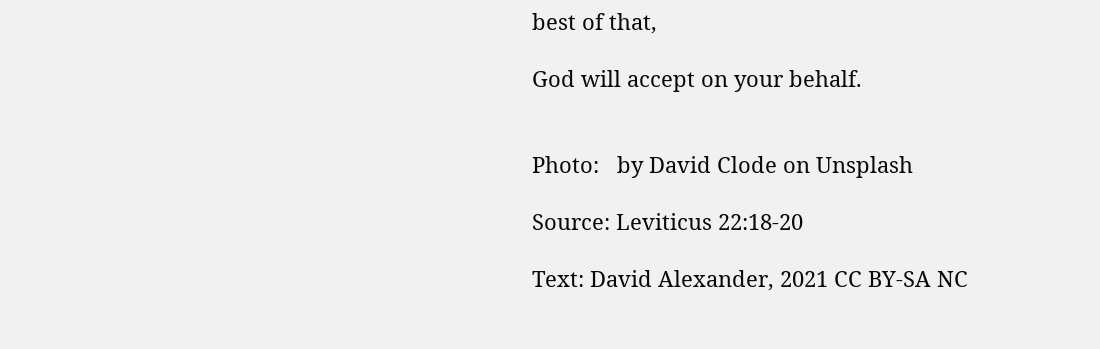best of that,

God will accept on your behalf.


Photo:   by David Clode on Unsplash

Source: Leviticus 22:18-20

Text: David Alexander, 2021 CC BY-SA NC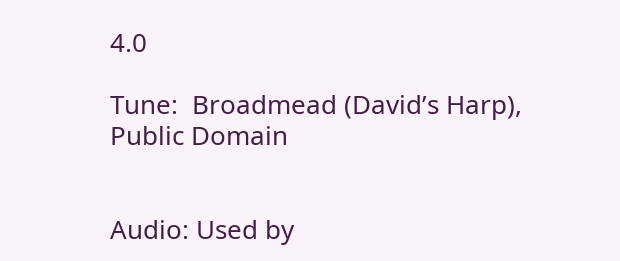4.0

Tune:  Broadmead (David’s Harp), Public Domain


Audio: Used by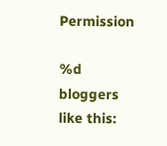Permission

%d bloggers like this: